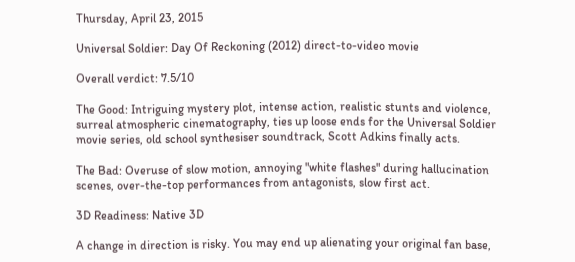Thursday, April 23, 2015

Universal Soldier: Day Of Reckoning (2012) direct-to-video movie

Overall verdict: 7.5/10

The Good: Intriguing mystery plot, intense action, realistic stunts and violence, surreal atmospheric cinematography, ties up loose ends for the Universal Soldier movie series, old school synthesiser soundtrack, Scott Adkins finally acts.

The Bad: Overuse of slow motion, annoying "white flashes" during hallucination scenes, over-the-top performances from antagonists, slow first act.

3D Readiness: Native 3D

A change in direction is risky. You may end up alienating your original fan base,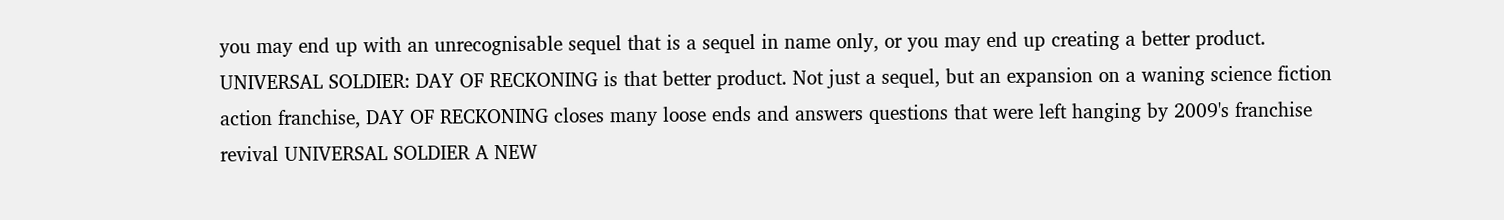you may end up with an unrecognisable sequel that is a sequel in name only, or you may end up creating a better product. UNIVERSAL SOLDIER: DAY OF RECKONING is that better product. Not just a sequel, but an expansion on a waning science fiction action franchise, DAY OF RECKONING closes many loose ends and answers questions that were left hanging by 2009's franchise revival UNIVERSAL SOLDIER A NEW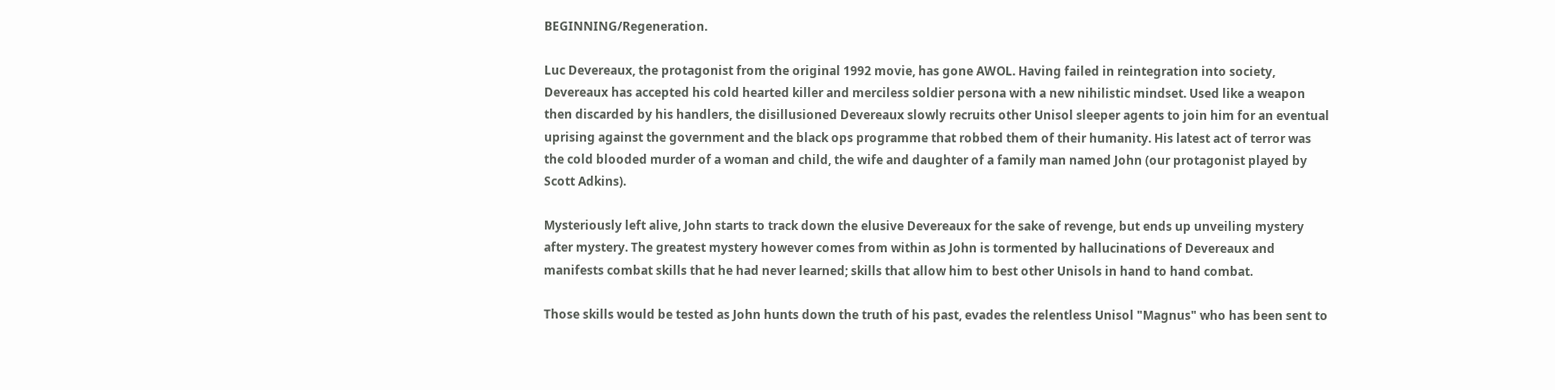BEGINNING/Regeneration.

Luc Devereaux, the protagonist from the original 1992 movie, has gone AWOL. Having failed in reintegration into society, Devereaux has accepted his cold hearted killer and merciless soldier persona with a new nihilistic mindset. Used like a weapon then discarded by his handlers, the disillusioned Devereaux slowly recruits other Unisol sleeper agents to join him for an eventual uprising against the government and the black ops programme that robbed them of their humanity. His latest act of terror was the cold blooded murder of a woman and child, the wife and daughter of a family man named John (our protagonist played by Scott Adkins).

Mysteriously left alive, John starts to track down the elusive Devereaux for the sake of revenge, but ends up unveiling mystery after mystery. The greatest mystery however comes from within as John is tormented by hallucinations of Devereaux and manifests combat skills that he had never learned; skills that allow him to best other Unisols in hand to hand combat.

Those skills would be tested as John hunts down the truth of his past, evades the relentless Unisol "Magnus" who has been sent to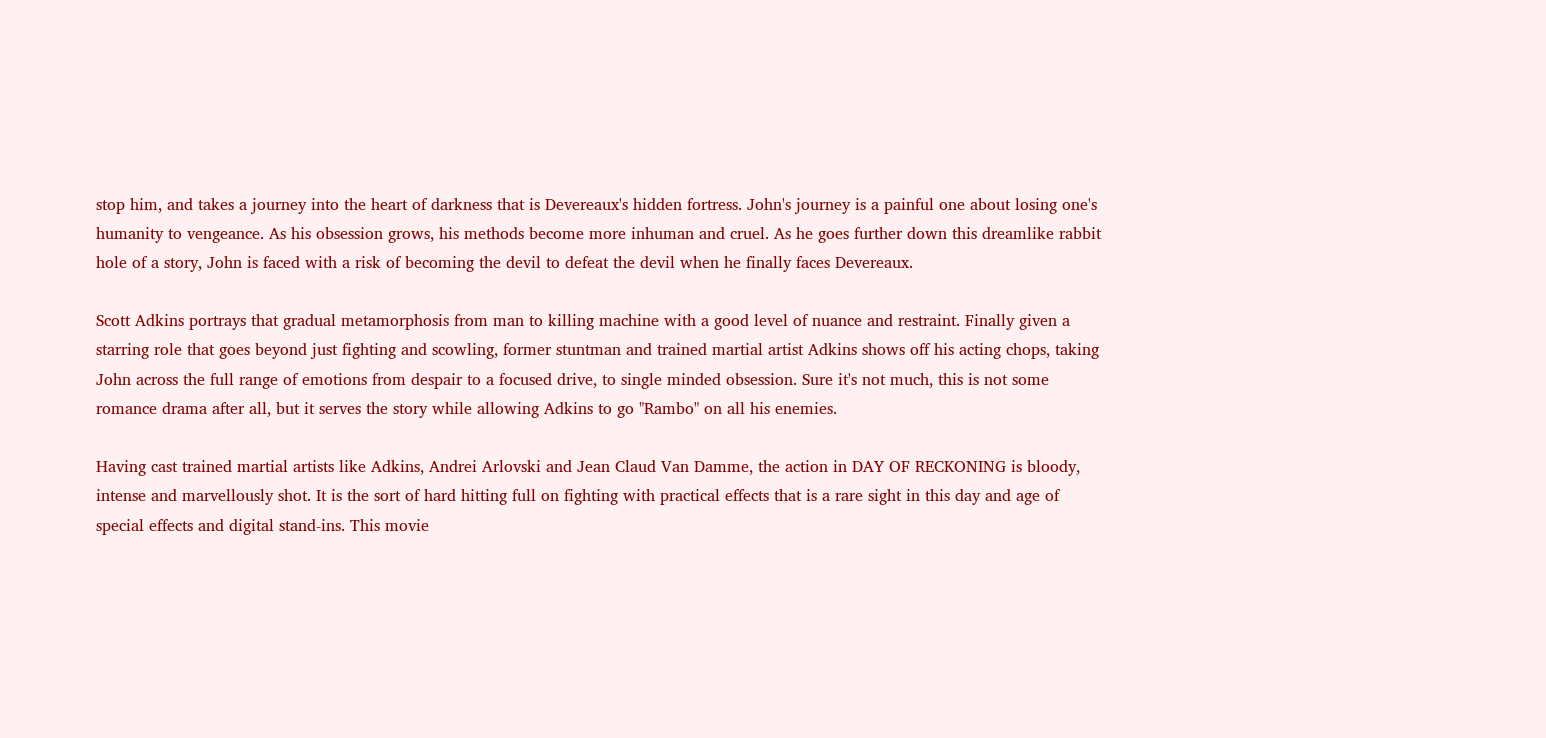stop him, and takes a journey into the heart of darkness that is Devereaux's hidden fortress. John's journey is a painful one about losing one's humanity to vengeance. As his obsession grows, his methods become more inhuman and cruel. As he goes further down this dreamlike rabbit hole of a story, John is faced with a risk of becoming the devil to defeat the devil when he finally faces Devereaux.

Scott Adkins portrays that gradual metamorphosis from man to killing machine with a good level of nuance and restraint. Finally given a starring role that goes beyond just fighting and scowling, former stuntman and trained martial artist Adkins shows off his acting chops, taking John across the full range of emotions from despair to a focused drive, to single minded obsession. Sure it's not much, this is not some romance drama after all, but it serves the story while allowing Adkins to go "Rambo" on all his enemies.

Having cast trained martial artists like Adkins, Andrei Arlovski and Jean Claud Van Damme, the action in DAY OF RECKONING is bloody, intense and marvellously shot. It is the sort of hard hitting full on fighting with practical effects that is a rare sight in this day and age of special effects and digital stand-ins. This movie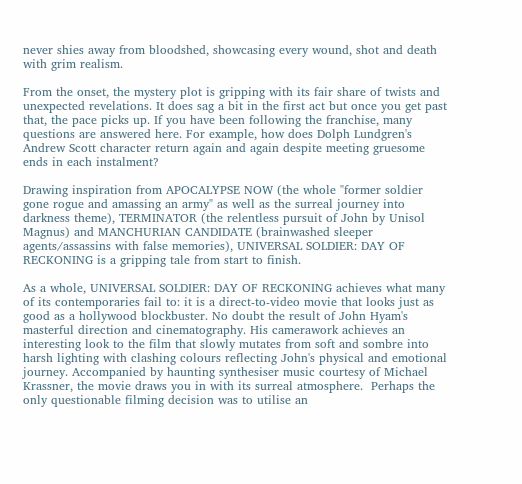never shies away from bloodshed, showcasing every wound, shot and death with grim realism.

From the onset, the mystery plot is gripping with its fair share of twists and unexpected revelations. It does sag a bit in the first act but once you get past that, the pace picks up. If you have been following the franchise, many questions are answered here. For example, how does Dolph Lundgren's Andrew Scott character return again and again despite meeting gruesome ends in each instalment?

Drawing inspiration from APOCALYPSE NOW (the whole "former soldier gone rogue and amassing an army" as well as the surreal journey into darkness theme), TERMINATOR (the relentless pursuit of John by Unisol Magnus) and MANCHURIAN CANDIDATE (brainwashed sleeper agents/assassins with false memories), UNIVERSAL SOLDIER: DAY OF RECKONING is a gripping tale from start to finish.

As a whole, UNIVERSAL SOLDIER: DAY OF RECKONING achieves what many of its contemporaries fail to: it is a direct-to-video movie that looks just as good as a hollywood blockbuster. No doubt the result of John Hyam's masterful direction and cinematography. His camerawork achieves an interesting look to the film that slowly mutates from soft and sombre into harsh lighting with clashing colours reflecting John's physical and emotional journey. Accompanied by haunting synthesiser music courtesy of Michael Krassner, the movie draws you in with its surreal atmosphere.  Perhaps the only questionable filming decision was to utilise an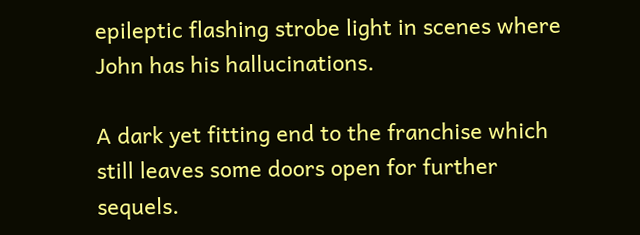epileptic flashing strobe light in scenes where John has his hallucinations.

A dark yet fitting end to the franchise which still leaves some doors open for further sequels.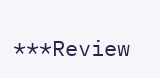***Review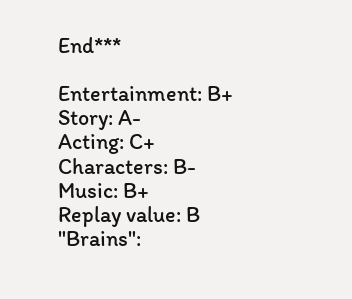End***

Entertainment: B+
Story: A-
Acting: C+
Characters: B-
Music: B+
Replay value: B
"Brains":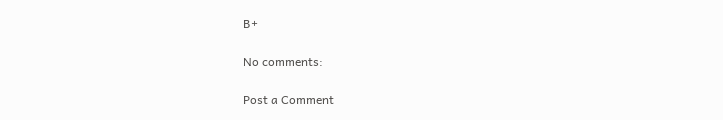B+

No comments:

Post a Comment